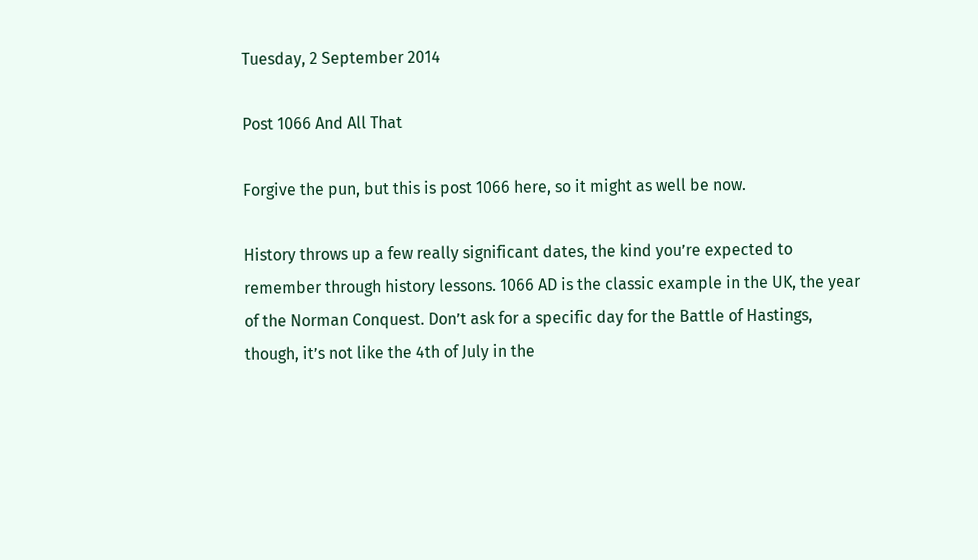Tuesday, 2 September 2014

Post 1066 And All That

Forgive the pun, but this is post 1066 here, so it might as well be now.

History throws up a few really significant dates, the kind you’re expected to remember through history lessons. 1066 AD is the classic example in the UK, the year of the Norman Conquest. Don’t ask for a specific day for the Battle of Hastings, though, it’s not like the 4th of July in the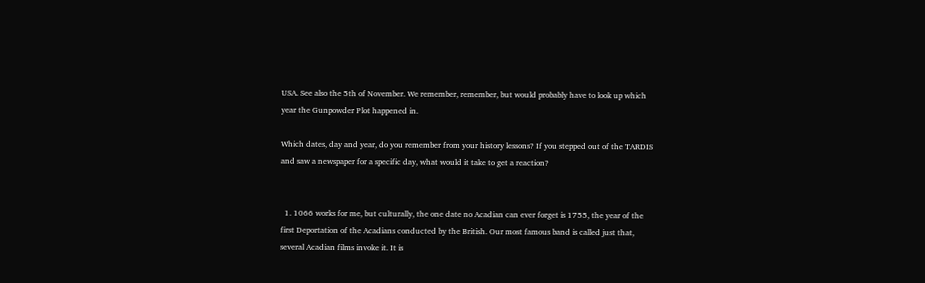USA. See also the 5th of November. We remember, remember, but would probably have to look up which year the Gunpowder Plot happened in.

Which dates, day and year, do you remember from your history lessons? If you stepped out of the TARDIS and saw a newspaper for a specific day, what would it take to get a reaction?


  1. 1066 works for me, but culturally, the one date no Acadian can ever forget is 1755, the year of the first Deportation of the Acadians conducted by the British. Our most famous band is called just that, several Acadian films invoke it. It is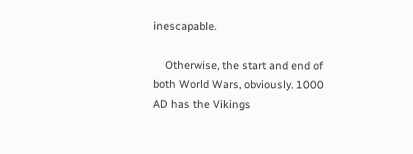inescapable.

    Otherwise, the start and end of both World Wars, obviously. 1000 AD has the Vikings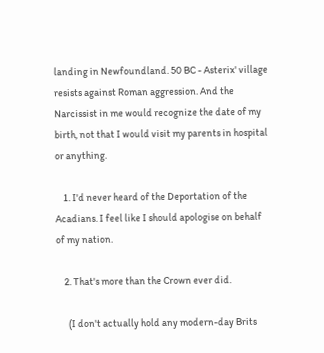landing in Newfoundland. 50 BC - Asterix' village resists against Roman aggression. And the Narcissist in me would recognize the date of my birth, not that I would visit my parents in hospital or anything.

    1. I'd never heard of the Deportation of the Acadians. I feel like I should apologise on behalf of my nation.

    2. That's more than the Crown ever did.

      (I don't actually hold any modern-day Brits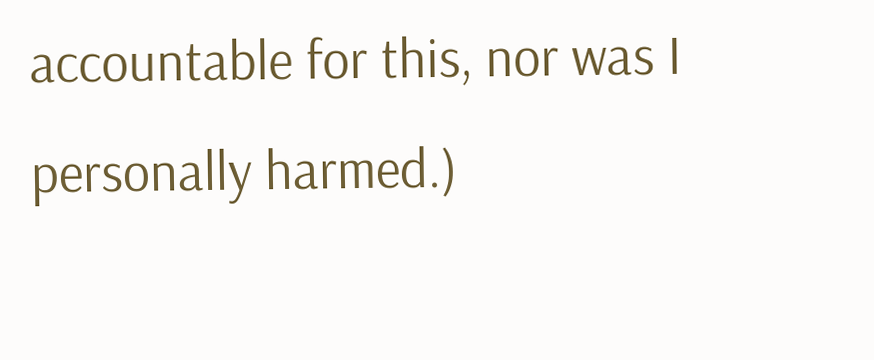accountable for this, nor was I personally harmed.)